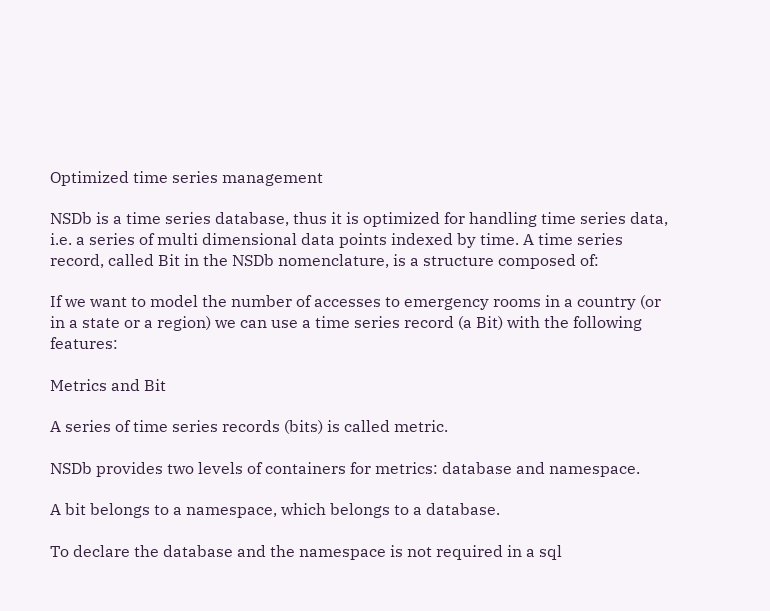Optimized time series management

NSDb is a time series database, thus it is optimized for handling time series data, i.e. a series of multi dimensional data points indexed by time. A time series record, called Bit in the NSDb nomenclature, is a structure composed of:

If we want to model the number of accesses to emergency rooms in a country (or in a state or a region) we can use a time series record (a Bit) with the following features:

Metrics and Bit

A series of time series records (bits) is called metric.

NSDb provides two levels of containers for metrics: database and namespace.

A bit belongs to a namespace, which belongs to a database.

To declare the database and the namespace is not required in a sql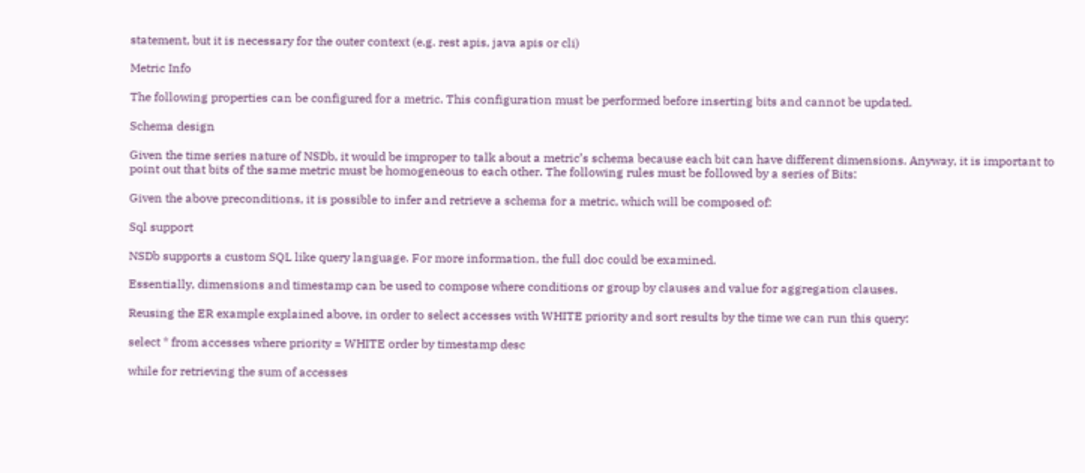statement, but it is necessary for the outer context (e.g. rest apis, java apis or cli)

Metric Info

The following properties can be configured for a metric. This configuration must be performed before inserting bits and cannot be updated.

Schema design

Given the time series nature of NSDb, it would be improper to talk about a metric’s schema because each bit can have different dimensions. Anyway, it is important to point out that bits of the same metric must be homogeneous to each other. The following rules must be followed by a series of Bits:

Given the above preconditions, it is possible to infer and retrieve a schema for a metric, which will be composed of:

Sql support

NSDb supports a custom SQL like query language. For more information, the full doc could be examined.

Essentially, dimensions and timestamp can be used to compose where conditions or group by clauses and value for aggregation clauses.

Reusing the ER example explained above, in order to select accesses with WHITE priority and sort results by the time we can run this query:

select * from accesses where priority = WHITE order by timestamp desc

while for retrieving the sum of accesses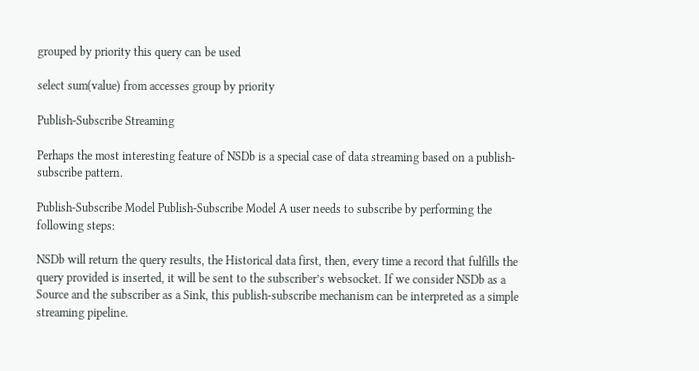grouped by priority this query can be used

select sum(value) from accesses group by priority

Publish-Subscribe Streaming

Perhaps the most interesting feature of NSDb is a special case of data streaming based on a publish-subscribe pattern.

Publish-Subscribe Model Publish-Subscribe Model A user needs to subscribe by performing the following steps:

NSDb will return the query results, the Historical data first, then, every time a record that fulfills the query provided is inserted, it will be sent to the subscriber’s websocket. If we consider NSDb as a Source and the subscriber as a Sink, this publish-subscribe mechanism can be interpreted as a simple streaming pipeline.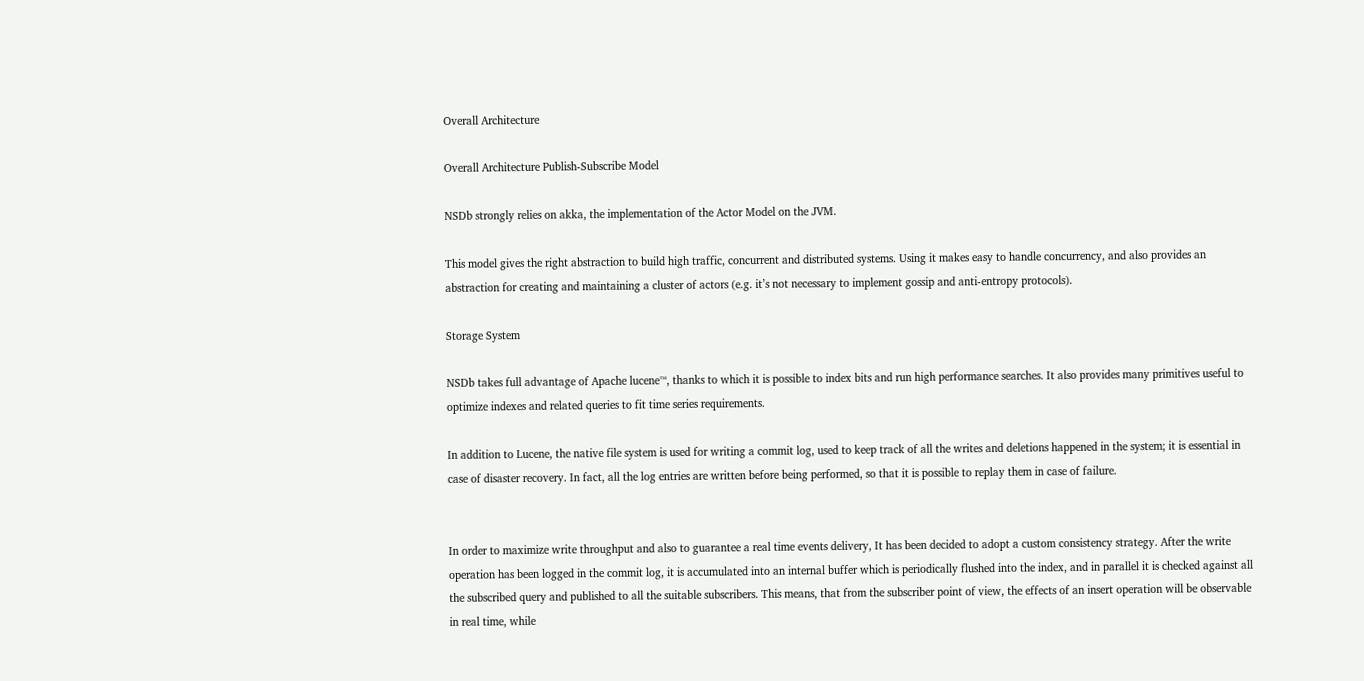Overall Architecture

Overall Architecture Publish-Subscribe Model

NSDb strongly relies on akka, the implementation of the Actor Model on the JVM.

This model gives the right abstraction to build high traffic, concurrent and distributed systems. Using it makes easy to handle concurrency, and also provides an abstraction for creating and maintaining a cluster of actors (e.g. it’s not necessary to implement gossip and anti-entropy protocols).

Storage System

NSDb takes full advantage of Apache lucene™, thanks to which it is possible to index bits and run high performance searches. It also provides many primitives useful to optimize indexes and related queries to fit time series requirements.

In addition to Lucene, the native file system is used for writing a commit log, used to keep track of all the writes and deletions happened in the system; it is essential in case of disaster recovery. In fact, all the log entries are written before being performed, so that it is possible to replay them in case of failure.


In order to maximize write throughput and also to guarantee a real time events delivery, It has been decided to adopt a custom consistency strategy. After the write operation has been logged in the commit log, it is accumulated into an internal buffer which is periodically flushed into the index, and in parallel it is checked against all the subscribed query and published to all the suitable subscribers. This means, that from the subscriber point of view, the effects of an insert operation will be observable in real time, while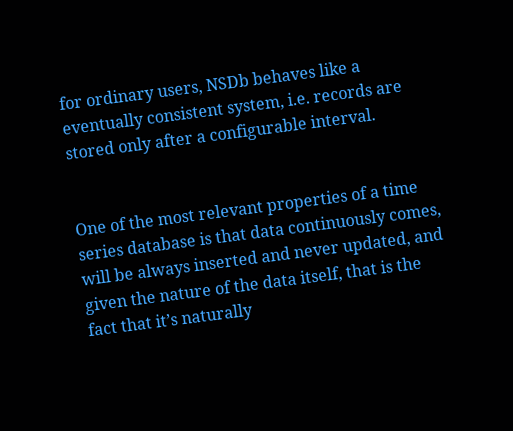for ordinary users, NSDb behaves like a eventually consistent system, i.e. records are stored only after a configurable interval.


One of the most relevant properties of a time series database is that data continuously comes, will be always inserted and never updated, and given the nature of the data itself, that is the fact that it’s naturally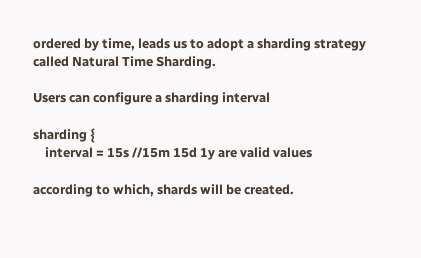ordered by time, leads us to adopt a sharding strategy called Natural Time Sharding.

Users can configure a sharding interval

sharding {
    interval = 15s //15m 15d 1y are valid values

according to which, shards will be created.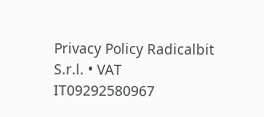Privacy Policy Radicalbit S.r.l. • VAT IT09292580967